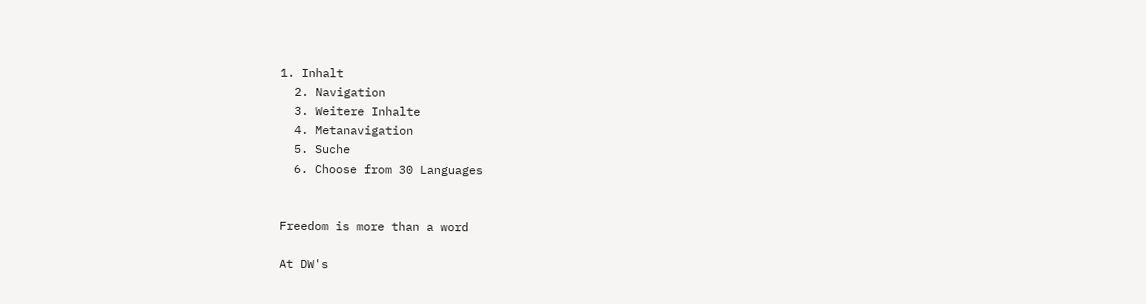1. Inhalt
  2. Navigation
  3. Weitere Inhalte
  4. Metanavigation
  5. Suche
  6. Choose from 30 Languages


Freedom is more than a word

At DW's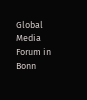Global Media Forum in Bonn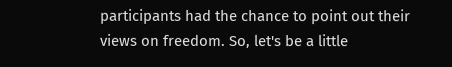participants had the chance to point out their views on freedom. So, let's be a little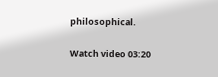philosophical.

Watch video 03:20